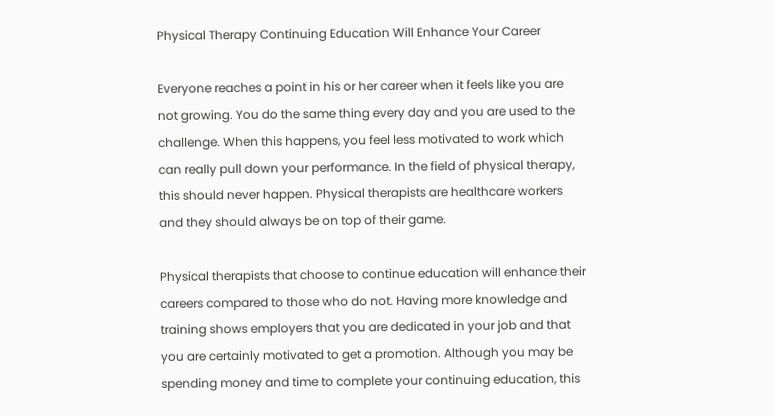Physical Therapy Continuing Education Will Enhance Your Career

Everyone reaches a point in his or her career when it feels like you are not growing. You do the same thing every day and you are used to the challenge. When this happens, you feel less motivated to work which can really pull down your performance. In the field of physical therapy, this should never happen. Physical therapists are healthcare workers and they should always be on top of their game.

Physical therapists that choose to continue education will enhance their careers compared to those who do not. Having more knowledge and training shows employers that you are dedicated in your job and that you are certainly motivated to get a promotion. Although you may be spending money and time to complete your continuing education, this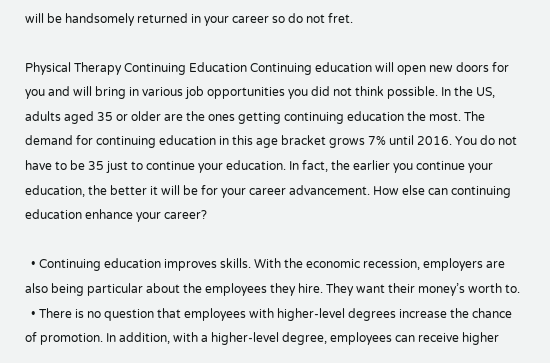will be handsomely returned in your career so do not fret.

Physical Therapy Continuing Education Continuing education will open new doors for you and will bring in various job opportunities you did not think possible. In the US, adults aged 35 or older are the ones getting continuing education the most. The demand for continuing education in this age bracket grows 7% until 2016. You do not have to be 35 just to continue your education. In fact, the earlier you continue your education, the better it will be for your career advancement. How else can continuing education enhance your career?

  • Continuing education improves skills. With the economic recession, employers are also being particular about the employees they hire. They want their money’s worth to.
  • There is no question that employees with higher-level degrees increase the chance of promotion. In addition, with a higher-level degree, employees can receive higher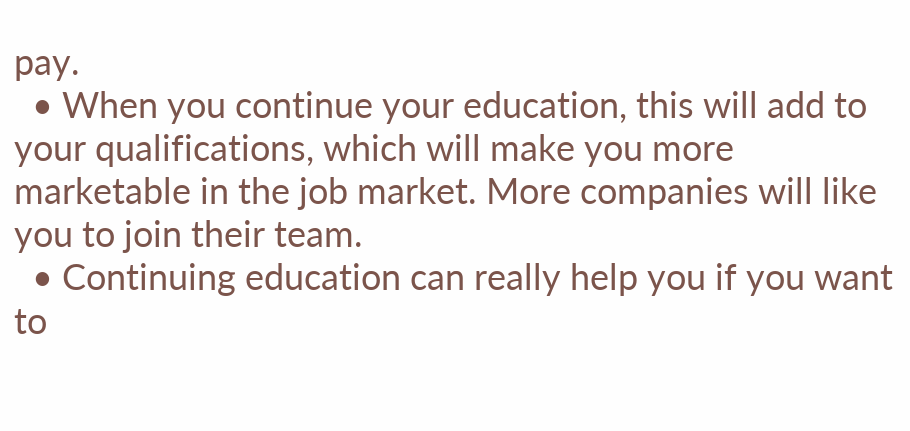pay.
  • When you continue your education, this will add to your qualifications, which will make you more marketable in the job market. More companies will like you to join their team.
  • Continuing education can really help you if you want to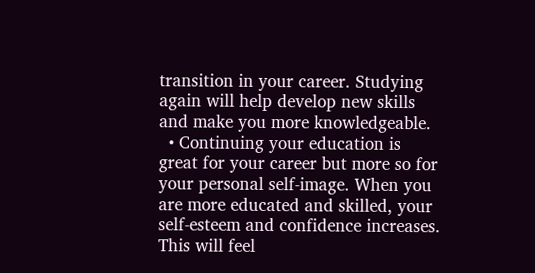transition in your career. Studying again will help develop new skills and make you more knowledgeable.
  • Continuing your education is great for your career but more so for your personal self-image. When you are more educated and skilled, your self-esteem and confidence increases. This will feel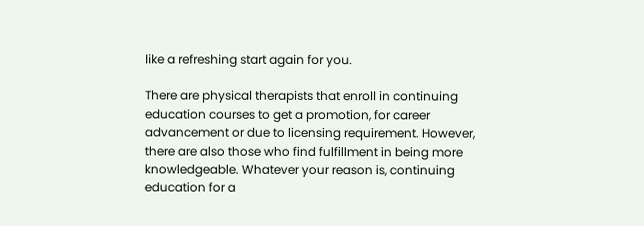like a refreshing start again for you.

There are physical therapists that enroll in continuing education courses to get a promotion, for career advancement or due to licensing requirement. However, there are also those who find fulfillment in being more knowledgeable. Whatever your reason is, continuing education for a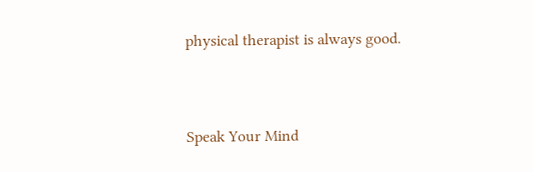physical therapist is always good.


Speak Your Mind